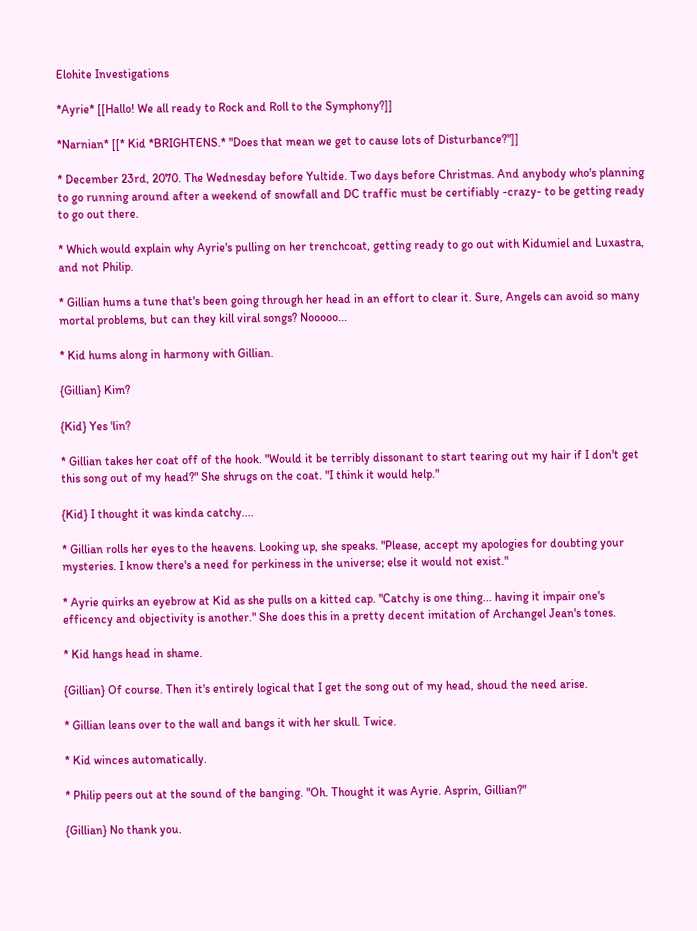Elohite Investigations

*Ayrie* [[Hallo! We all ready to Rock and Roll to the Symphony?]]

*Narnian* [[* Kid *BRIGHTENS.* "Does that mean we get to cause lots of Disturbance?"]]

* December 23rd, 2070. The Wednesday before Yultide. Two days before Christmas. And anybody who's planning to go running around after a weekend of snowfall and DC traffic must be certifiably -crazy- to be getting ready to go out there.

* Which would explain why Ayrie's pulling on her trenchcoat, getting ready to go out with Kidumiel and Luxastra, and not Philip.

* Gillian hums a tune that's been going through her head in an effort to clear it. Sure, Angels can avoid so many mortal problems, but can they kill viral songs? Nooooo...

* Kid hums along in harmony with Gillian.

{Gillian} Kim?

{Kid} Yes 'lin?

* Gillian takes her coat off of the hook. "Would it be terribly dissonant to start tearing out my hair if I don't get this song out of my head?" She shrugs on the coat. "I think it would help."

{Kid} I thought it was kinda catchy....

* Gillian rolls her eyes to the heavens. Looking up, she speaks. "Please, accept my apologies for doubting your mysteries. I know there's a need for perkiness in the universe; else it would not exist."

* Ayrie quirks an eyebrow at Kid as she pulls on a kitted cap. "Catchy is one thing... having it impair one's efficency and objectivity is another." She does this in a pretty decent imitation of Archangel Jean's tones.

* Kid hangs head in shame.

{Gillian} Of course. Then it's entirely logical that I get the song out of my head, shoud the need arise.

* Gillian leans over to the wall and bangs it with her skull. Twice.

* Kid winces automatically.

* Philip peers out at the sound of the banging. "Oh. Thought it was Ayrie. Asprin, Gillian?"

{Gillian} No thank you.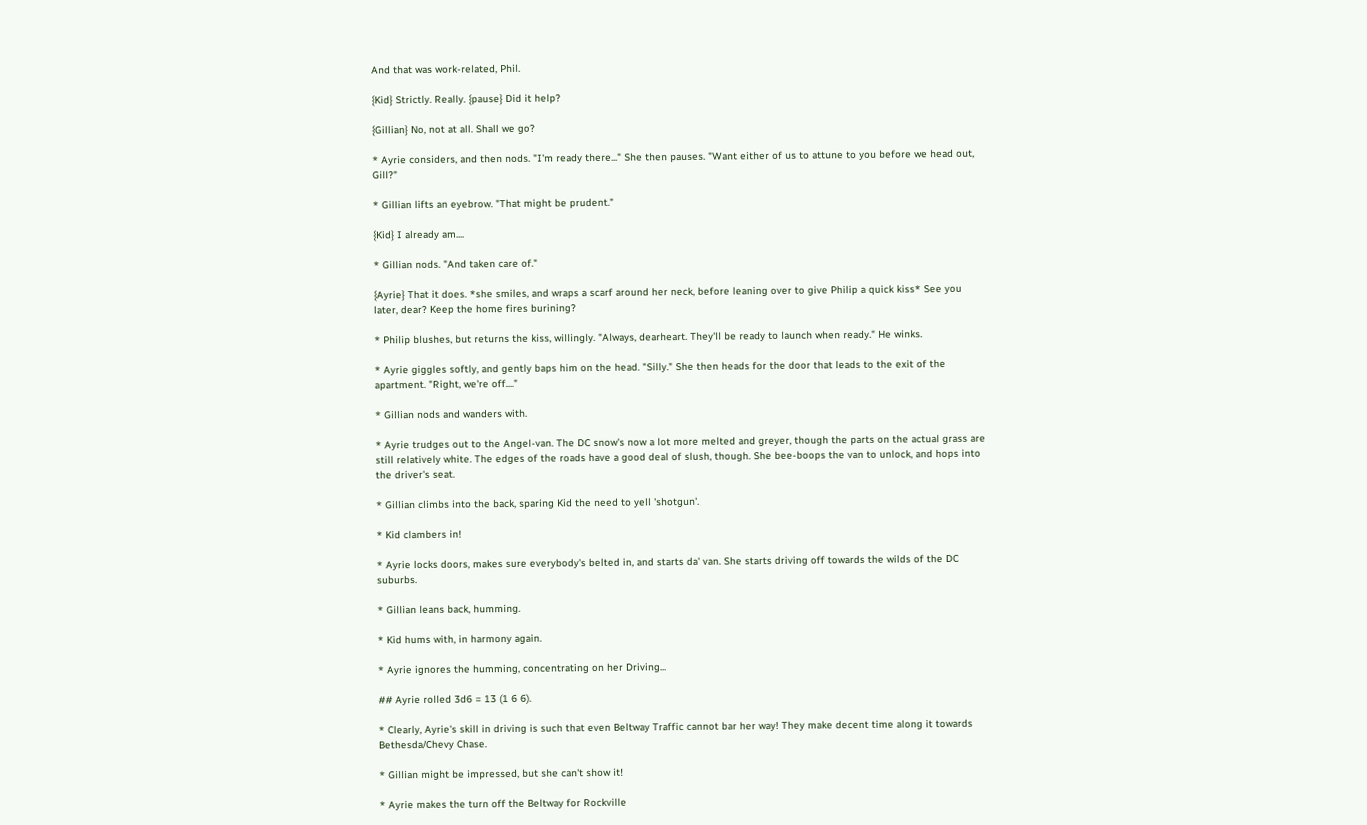And that was work-related, Phil.

{Kid} Strictly. Really. {pause} Did it help?

{Gillian} No, not at all. Shall we go?

* Ayrie considers, and then nods. "I'm ready there..." She then pauses. "Want either of us to attune to you before we head out, Gill?"

* Gillian lifts an eyebrow. "That might be prudent."

{Kid} I already am....

* Gillian nods. "And taken care of."

{Ayrie} That it does. *she smiles, and wraps a scarf around her neck, before leaning over to give Philip a quick kiss* See you later, dear? Keep the home fires burining?

* Philip blushes, but returns the kiss, willingly. "Always, dearheart. They'll be ready to launch when ready." He winks.

* Ayrie giggles softly, and gently baps him on the head. "Silly." She then heads for the door that leads to the exit of the apartment. "Right, we're off...."

* Gillian nods and wanders with.

* Ayrie trudges out to the Angel-van. The DC snow's now a lot more melted and greyer, though the parts on the actual grass are still relatively white. The edges of the roads have a good deal of slush, though. She bee-boops the van to unlock, and hops into the driver's seat.

* Gillian climbs into the back, sparing Kid the need to yell 'shotgun'.

* Kid clambers in!

* Ayrie locks doors, makes sure everybody's belted in, and starts da' van. She starts driving off towards the wilds of the DC suburbs.

* Gillian leans back, humming.

* Kid hums with, in harmony again.

* Ayrie ignores the humming, concentrating on her Driving...

## Ayrie rolled 3d6 = 13 (1 6 6).

* Clearly, Ayrie's skill in driving is such that even Beltway Traffic cannot bar her way! They make decent time along it towards Bethesda/Chevy Chase.

* Gillian might be impressed, but she can't show it!

* Ayrie makes the turn off the Beltway for Rockville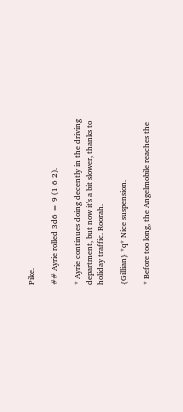Pike.

## Ayrie rolled 3d6 = 9 (1 6 2).

* Ayrie continues doing decently in the driving department, but now it's a bit slower, thanks to holiday traffic. Roorah.

{Gillian} *q* Nice suspension.

* Before too long, the Angelmobile reaches the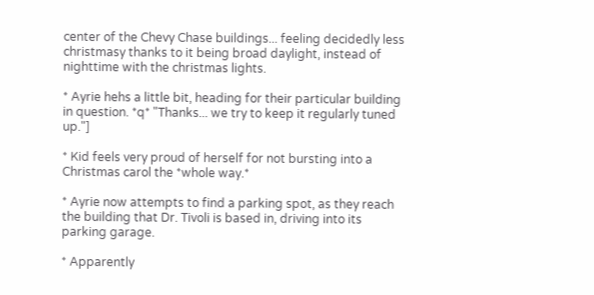center of the Chevy Chase buildings... feeling decidedly less christmasy thanks to it being broad daylight, instead of nighttime with the christmas lights.

* Ayrie hehs a little bit, heading for their particular building in question. *q* "Thanks... we try to keep it regularly tuned up."]

* Kid feels very proud of herself for not bursting into a Christmas carol the *whole way.*

* Ayrie now attempts to find a parking spot, as they reach the building that Dr. Tivoli is based in, driving into its parking garage.

* Apparently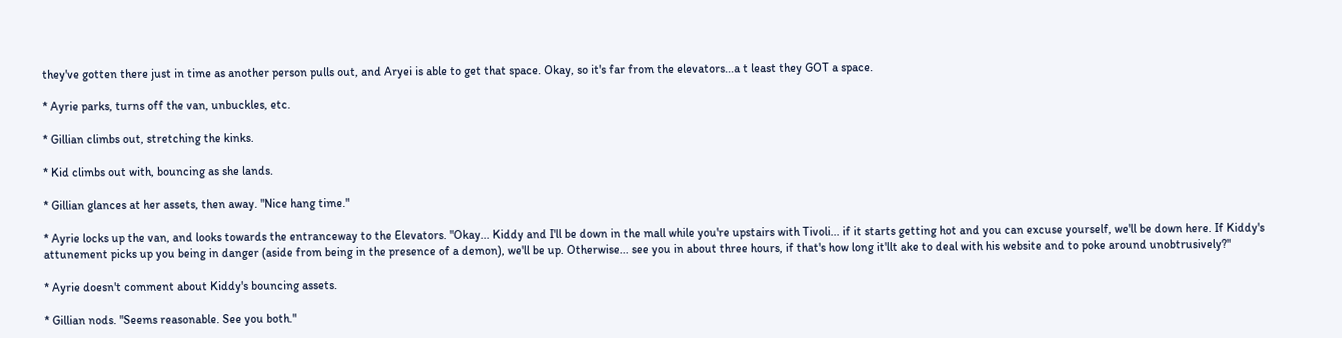they've gotten there just in time as another person pulls out, and Aryei is able to get that space. Okay, so it's far from the elevators...a t least they GOT a space.

* Ayrie parks, turns off the van, unbuckles, etc.

* Gillian climbs out, stretching the kinks.

* Kid climbs out with, bouncing as she lands.

* Gillian glances at her assets, then away. "Nice hang time."

* Ayrie locks up the van, and looks towards the entranceway to the Elevators. "Okay... Kiddy and I'll be down in the mall while you're upstairs with Tivoli... if it starts getting hot and you can excuse yourself, we'll be down here. If Kiddy's attunement picks up you being in danger (aside from being in the presence of a demon), we'll be up. Otherwise... see you in about three hours, if that's how long it'llt ake to deal with his website and to poke around unobtrusively?"

* Ayrie doesn't comment about Kiddy's bouncing assets.

* Gillian nods. "Seems reasonable. See you both."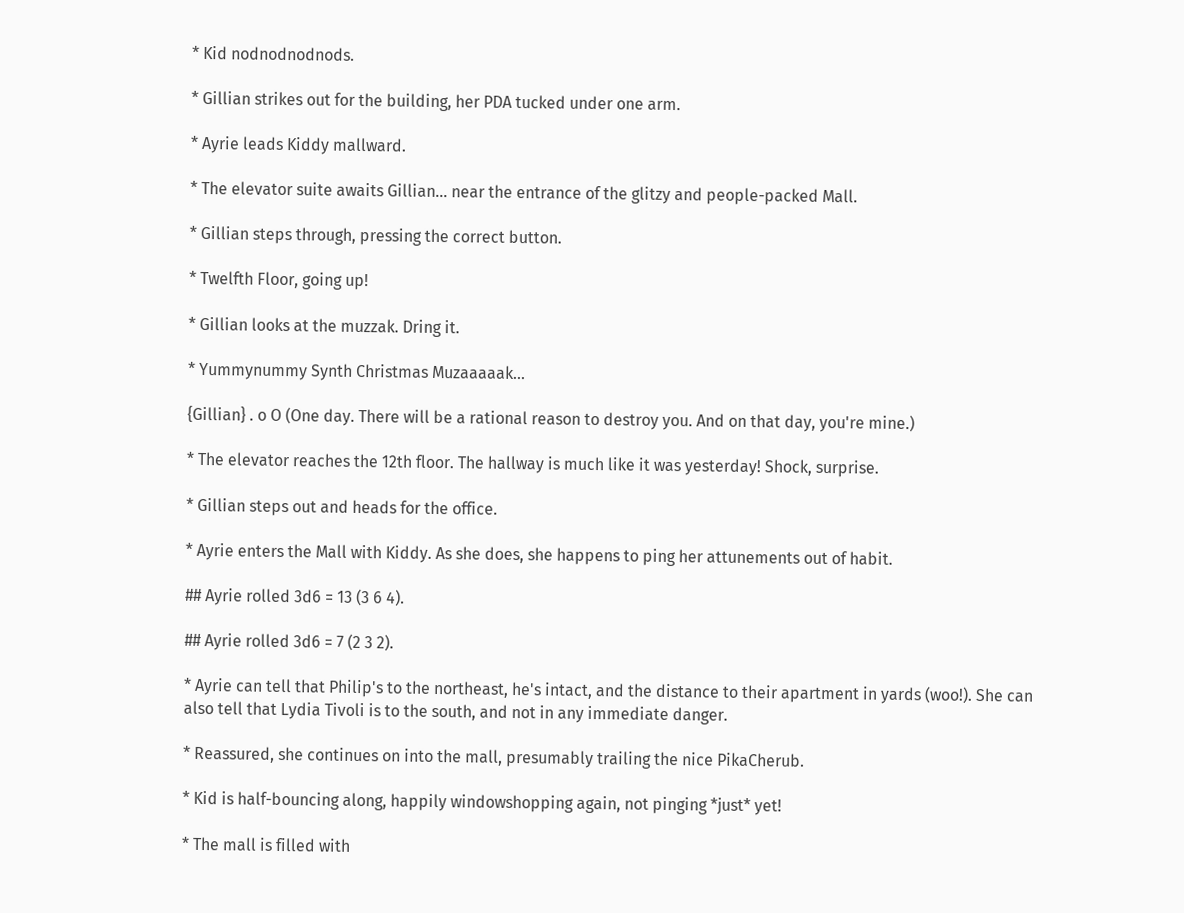* Kid nodnodnodnods.

* Gillian strikes out for the building, her PDA tucked under one arm.

* Ayrie leads Kiddy mallward.

* The elevator suite awaits Gillian... near the entrance of the glitzy and people-packed Mall.

* Gillian steps through, pressing the correct button.

* Twelfth Floor, going up!

* Gillian looks at the muzzak. Dring it.

* Yummynummy Synth Christmas Muzaaaaak...

{Gillian} . o O (One day. There will be a rational reason to destroy you. And on that day, you're mine.)

* The elevator reaches the 12th floor. The hallway is much like it was yesterday! Shock, surprise.

* Gillian steps out and heads for the office.

* Ayrie enters the Mall with Kiddy. As she does, she happens to ping her attunements out of habit.

## Ayrie rolled 3d6 = 13 (3 6 4).

## Ayrie rolled 3d6 = 7 (2 3 2).

* Ayrie can tell that Philip's to the northeast, he's intact, and the distance to their apartment in yards (woo!). She can also tell that Lydia Tivoli is to the south, and not in any immediate danger.

* Reassured, she continues on into the mall, presumably trailing the nice PikaCherub.

* Kid is half-bouncing along, happily windowshopping again, not pinging *just* yet!

* The mall is filled with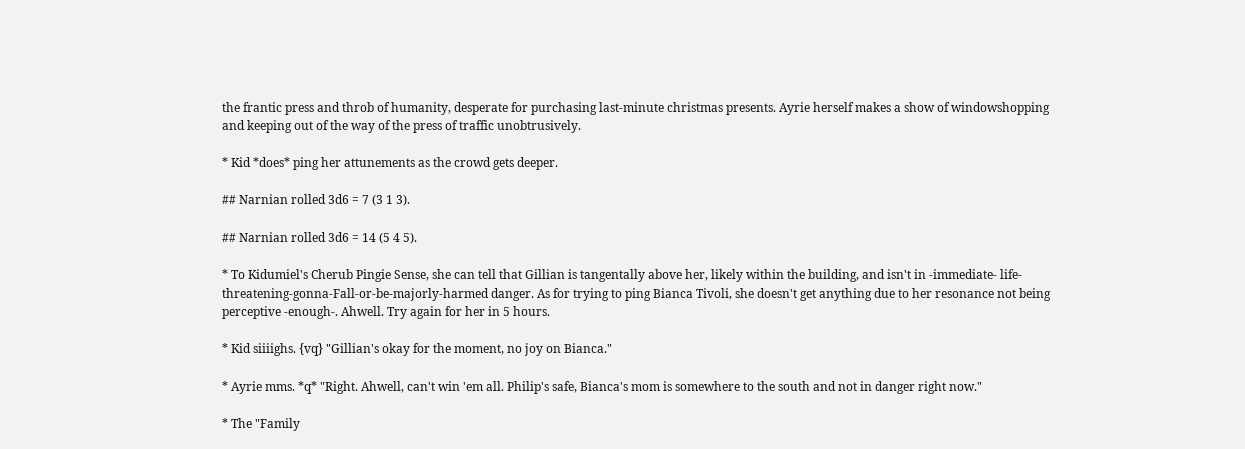the frantic press and throb of humanity, desperate for purchasing last-minute christmas presents. Ayrie herself makes a show of windowshopping and keeping out of the way of the press of traffic unobtrusively.

* Kid *does* ping her attunements as the crowd gets deeper.

## Narnian rolled 3d6 = 7 (3 1 3).

## Narnian rolled 3d6 = 14 (5 4 5).

* To Kidumiel's Cherub Pingie Sense, she can tell that Gillian is tangentally above her, likely within the building, and isn't in -immediate- life-threatening-gonna-Fall-or-be-majorly-harmed danger. As for trying to ping Bianca Tivoli, she doesn't get anything due to her resonance not being perceptive -enough-. Ahwell. Try again for her in 5 hours.

* Kid siiiighs. {vq} "Gillian's okay for the moment, no joy on Bianca."

* Ayrie mms. *q* "Right. Ahwell, can't win 'em all. Philip's safe, Bianca's mom is somewhere to the south and not in danger right now."

* The "Family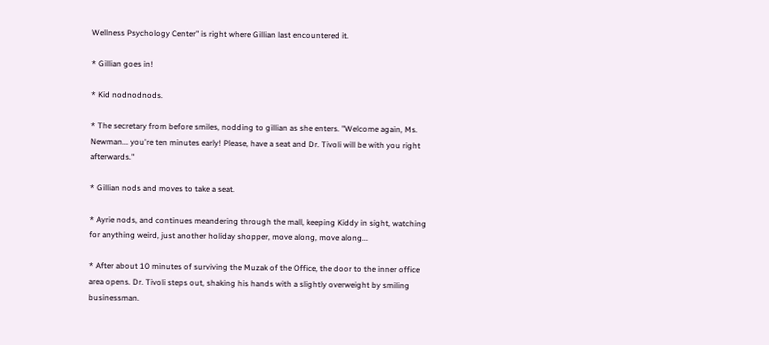Wellness Psychology Center" is right where Gillian last encountered it.

* Gillian goes in!

* Kid nodnodnods.

* The secretary from before smiles, nodding to gillian as she enters. "Welcome again, Ms. Newman... you're ten minutes early! Please, have a seat and Dr. Tivoli will be with you right afterwards."

* Gillian nods and moves to take a seat.

* Ayrie nods, and continues meandering through the mall, keeping Kiddy in sight, watching for anything weird, just another holiday shopper, move along, move along...

* After about 10 minutes of surviving the Muzak of the Office, the door to the inner office area opens. Dr. Tivoli steps out, shaking his hands with a slightly overweight by smiling businessman.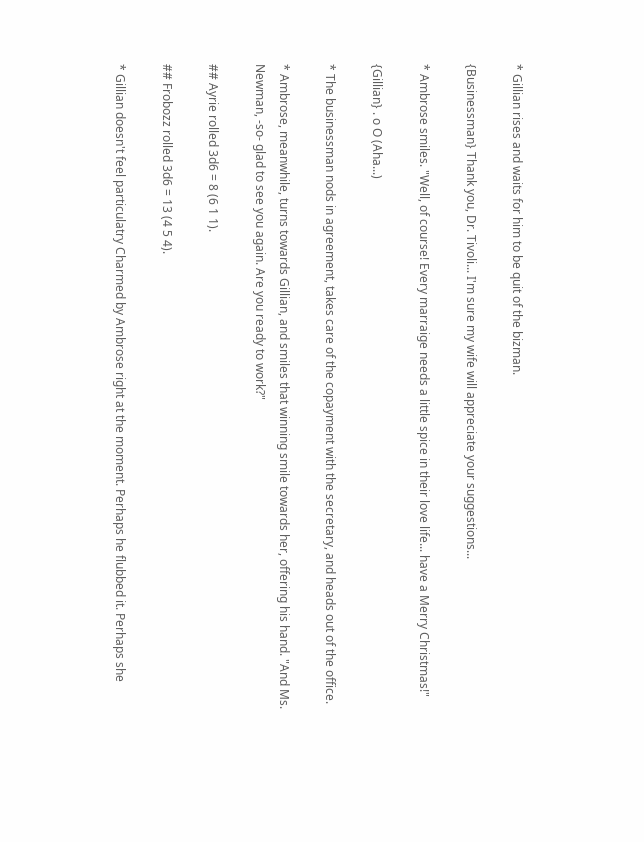* Gillian rises and waits for him to be quit of the bizman.

{Businessman} Thank you, Dr. Tivoli... I'm sure my wife will appreciate your suggestions...

* Ambrose smiles. "Well, of course! Every marraige needs a little spice in their love life... have a Merry Christmas!"

{Gillian} . o O (Aha...)

* The businessman nods in agreement, takes care of the copayment with the secretary, and heads out of the office.

* Ambrose, meanwhile, turns towards Gillian, and smiles that winning smile towards her, offering his hand. "And Ms. Newman, -so- glad to see you again. Are you ready to work?"

## Ayrie rolled 3d6 = 8 (6 1 1).

## Frobozz rolled 3d6 = 13 (4 5 4).

* Gillian doesn't feel particulatry Charmed by Ambrose right at the moment. Perhaps he flubbed it. Perhaps she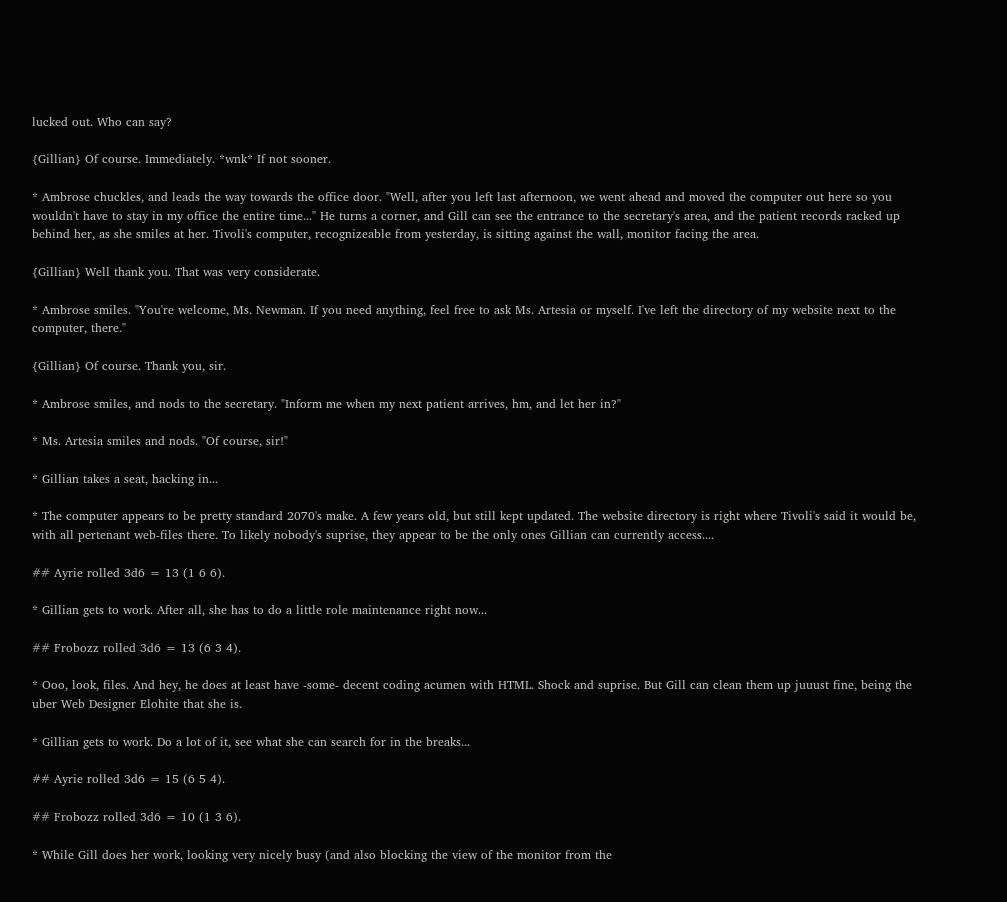lucked out. Who can say?

{Gillian} Of course. Immediately. *wnk* If not sooner.

* Ambrose chuckles, and leads the way towards the office door. "Well, after you left last afternoon, we went ahead and moved the computer out here so you wouldn't have to stay in my office the entire time..." He turns a corner, and Gill can see the entrance to the secretary's area, and the patient records racked up behind her, as she smiles at her. Tivoli's computer, recognizeable from yesterday, is sitting against the wall, monitor facing the area.

{Gillian} Well thank you. That was very considerate.

* Ambrose smiles. "You're welcome, Ms. Newman. If you need anything, feel free to ask Ms. Artesia or myself. I've left the directory of my website next to the computer, there."

{Gillian} Of course. Thank you, sir.

* Ambrose smiles, and nods to the secretary. "Inform me when my next patient arrives, hm, and let her in?"

* Ms. Artesia smiles and nods. "Of course, sir!"

* Gillian takes a seat, hacking in...

* The computer appears to be pretty standard 2070's make. A few years old, but still kept updated. The website directory is right where Tivoli's said it would be, with all pertenant web-files there. To likely nobody's suprise, they appear to be the only ones Gillian can currently access....

## Ayrie rolled 3d6 = 13 (1 6 6).

* Gillian gets to work. After all, she has to do a little role maintenance right now...

## Frobozz rolled 3d6 = 13 (6 3 4).

* Ooo, look, files. And hey, he does at least have -some- decent coding acumen with HTML. Shock and suprise. But Gill can clean them up juuust fine, being the uber Web Designer Elohite that she is.

* Gillian gets to work. Do a lot of it, see what she can search for in the breaks...

## Ayrie rolled 3d6 = 15 (6 5 4).

## Frobozz rolled 3d6 = 10 (1 3 6).

* While Gill does her work, looking very nicely busy (and also blocking the view of the monitor from the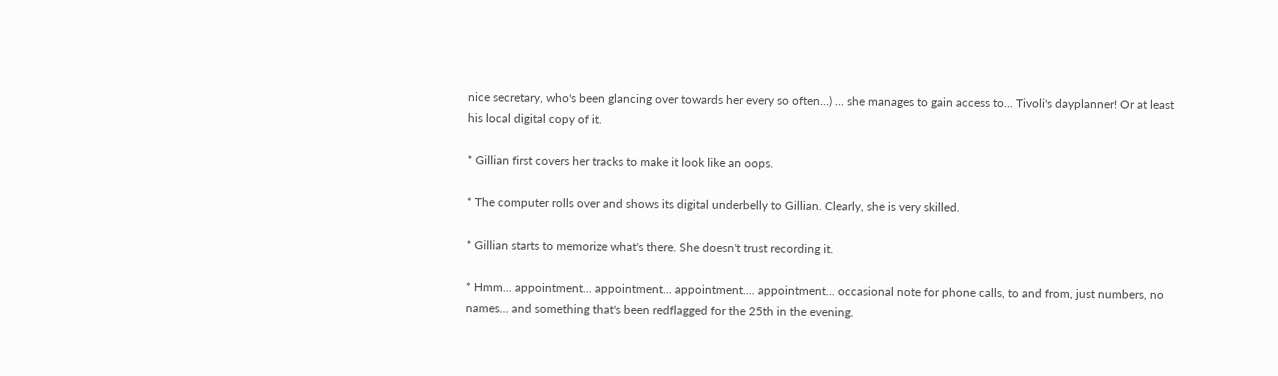nice secretary, who's been glancing over towards her every so often...) ... she manages to gain access to... Tivoli's dayplanner! Or at least his local digital copy of it.

* Gillian first covers her tracks to make it look like an oops.

* The computer rolls over and shows its digital underbelly to Gillian. Clearly, she is very skilled.

* Gillian starts to memorize what's there. She doesn't trust recording it.

* Hmm... appointment... appointment... appointment.... appointment... occasional note for phone calls, to and from, just numbers, no names... and something that's been redflagged for the 25th in the evening.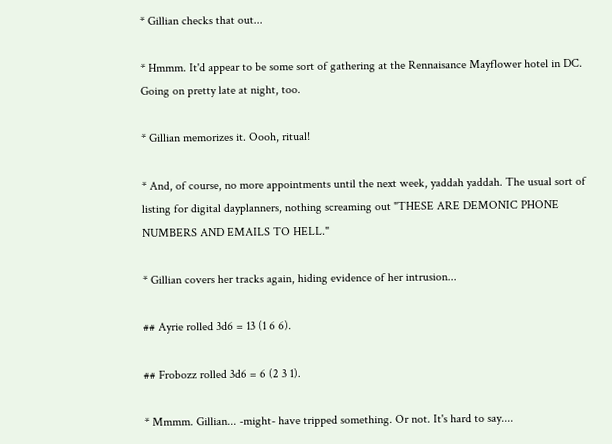* Gillian checks that out...

* Hmmm. It'd appear to be some sort of gathering at the Rennaisance Mayflower hotel in DC. Going on pretty late at night, too.

* Gillian memorizes it. Oooh, ritual!

* And, of course, no more appointments until the next week, yaddah yaddah. The usual sort of listing for digital dayplanners, nothing screaming out "THESE ARE DEMONIC PHONE NUMBERS AND EMAILS TO HELL."

* Gillian covers her tracks again, hiding evidence of her intrusion...

## Ayrie rolled 3d6 = 13 (1 6 6).

## Frobozz rolled 3d6 = 6 (2 3 1).

* Mmmm. Gillian... -might- have tripped something. Or not. It's hard to say....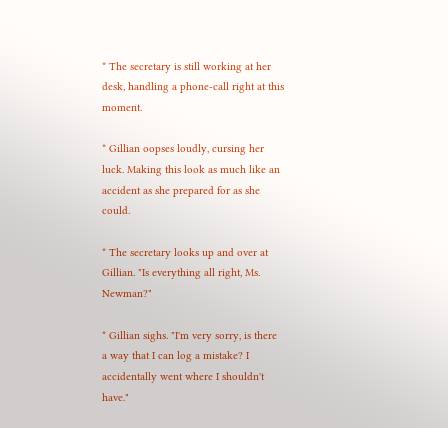* The secretary is still working at her desk, handling a phone-call right at this moment.

* Gillian oopses loudly, cursing her luck. Making this look as much like an accident as she prepared for as she could.

* The secretary looks up and over at Gillian. "Is everything all right, Ms. Newman?"

* Gillian sighs. "I'm very sorry, is there a way that I can log a mistake? I accidentally went where I shouldn't have."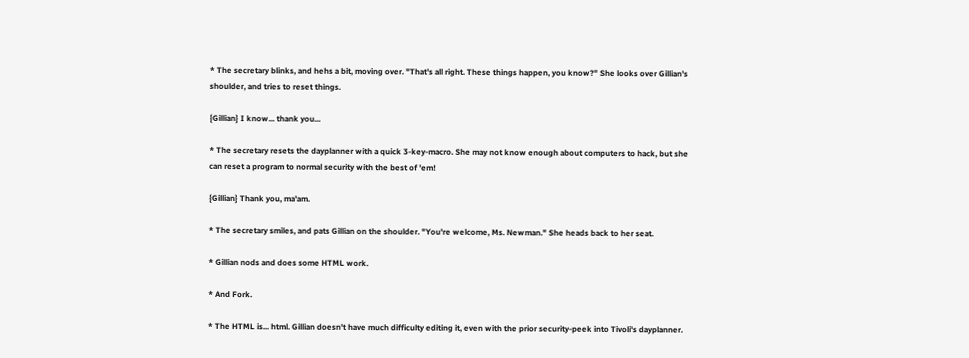* The secretary blinks, and hehs a bit, moving over. "That's all right. These things happen, you know?" She looks over Gillian's shoulder, and tries to reset things.

{Gillian} I know... thank you...

* The secretary resets the dayplanner with a quick 3-key-macro. She may not know enough about computers to hack, but she can reset a program to normal security with the best of 'em!

{Gillian} Thank you, ma'am.

* The secretary smiles, and pats Gillian on the shoulder. "You're welcome, Ms. Newman." She heads back to her seat.

* Gillian nods and does some HTML work.

* And Fork.

* The HTML is... html. Gillian doesn't have much difficulty editing it, even with the prior security-peek into Tivoli's dayplanner.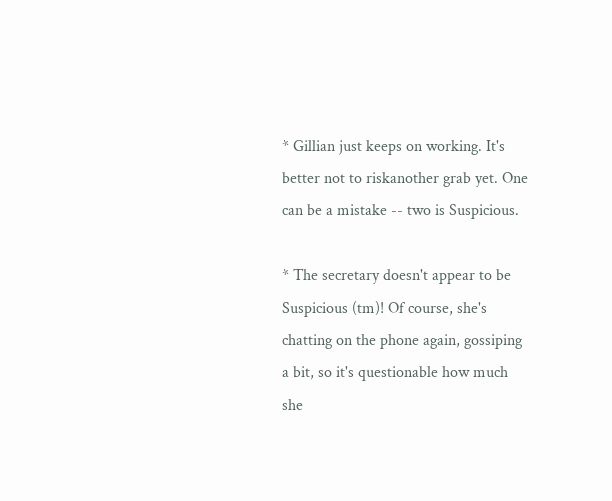* Gillian just keeps on working. It's better not to riskanother grab yet. One can be a mistake -- two is Suspicious.

* The secretary doesn't appear to be Suspicious (tm)! Of course, she's chatting on the phone again, gossiping a bit, so it's questionable how much she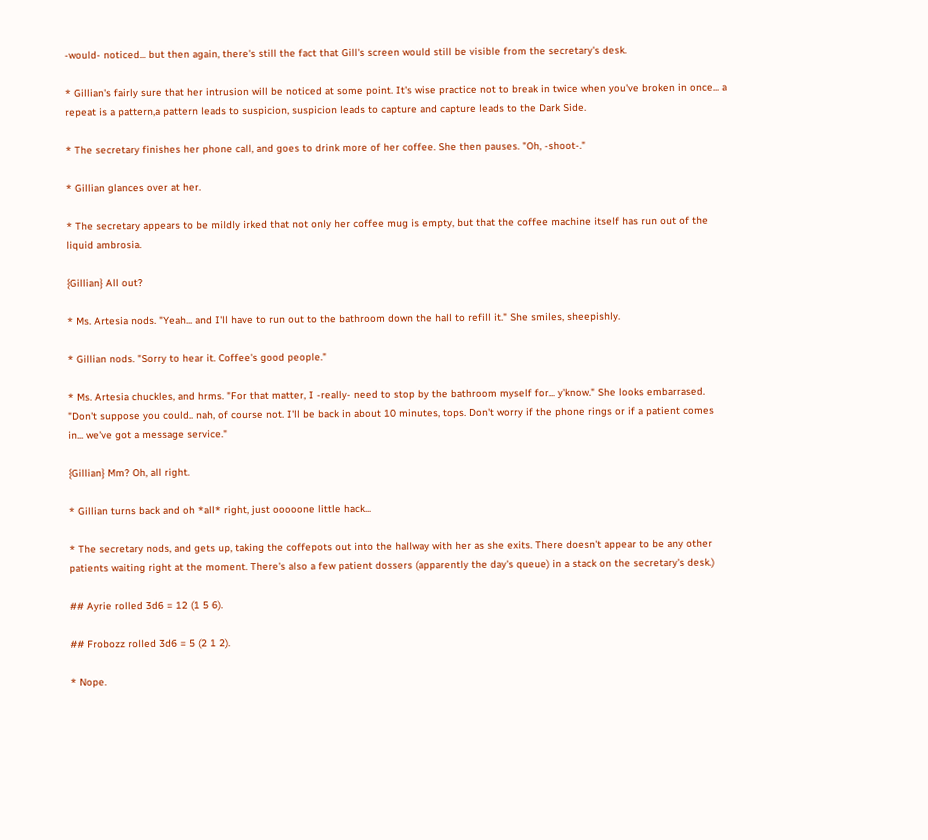-would- noticed... but then again, there's still the fact that Gill's screen would still be visible from the secretary's desk.

* Gillian's fairly sure that her intrusion will be noticed at some point. It's wise practice not to break in twice when you've broken in once... a repeat is a pattern,a pattern leads to suspicion, suspicion leads to capture and capture leads to the Dark Side.

* The secretary finishes her phone call, and goes to drink more of her coffee. She then pauses. "Oh, -shoot-."

* Gillian glances over at her.

* The secretary appears to be mildly irked that not only her coffee mug is empty, but that the coffee machine itself has run out of the liquid ambrosia.

{Gillian} All out?

* Ms. Artesia nods. "Yeah... and I'll have to run out to the bathroom down the hall to refill it." She smiles, sheepishly.

* Gillian nods. "Sorry to hear it. Coffee's good people."

* Ms. Artesia chuckles, and hrms. "For that matter, I -really- need to stop by the bathroom myself for... y'know." She looks embarrased. "Don't suppose you could.. nah, of course not. I'll be back in about 10 minutes, tops. Don't worry if the phone rings or if a patient comes in... we've got a message service."

{Gillian} Mm? Oh, all right.

* Gillian turns back and oh *all* right, just ooooone little hack...

* The secretary nods, and gets up, taking the coffepots out into the hallway with her as she exits. There doesn't appear to be any other patients waiting right at the moment. There's also a few patient dossers (apparently the day's queue) in a stack on the secretary's desk.)

## Ayrie rolled 3d6 = 12 (1 5 6).

## Frobozz rolled 3d6 = 5 (2 1 2).

* Nope.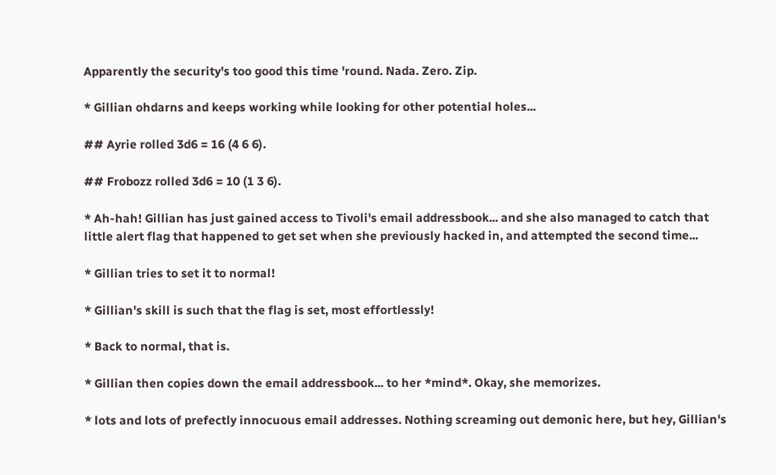Apparently the security's too good this time 'round. Nada. Zero. Zip.

* Gillian ohdarns and keeps working while looking for other potential holes...

## Ayrie rolled 3d6 = 16 (4 6 6).

## Frobozz rolled 3d6 = 10 (1 3 6).

* Ah-hah! Gillian has just gained access to Tivoli's email addressbook... and she also managed to catch that little alert flag that happened to get set when she previously hacked in, and attempted the second time...

* Gillian tries to set it to normal!

* Gillian's skill is such that the flag is set, most effortlessly!

* Back to normal, that is.

* Gillian then copies down the email addressbook... to her *mind*. Okay, she memorizes.

* lots and lots of prefectly innocuous email addresses. Nothing screaming out demonic here, but hey, Gillian's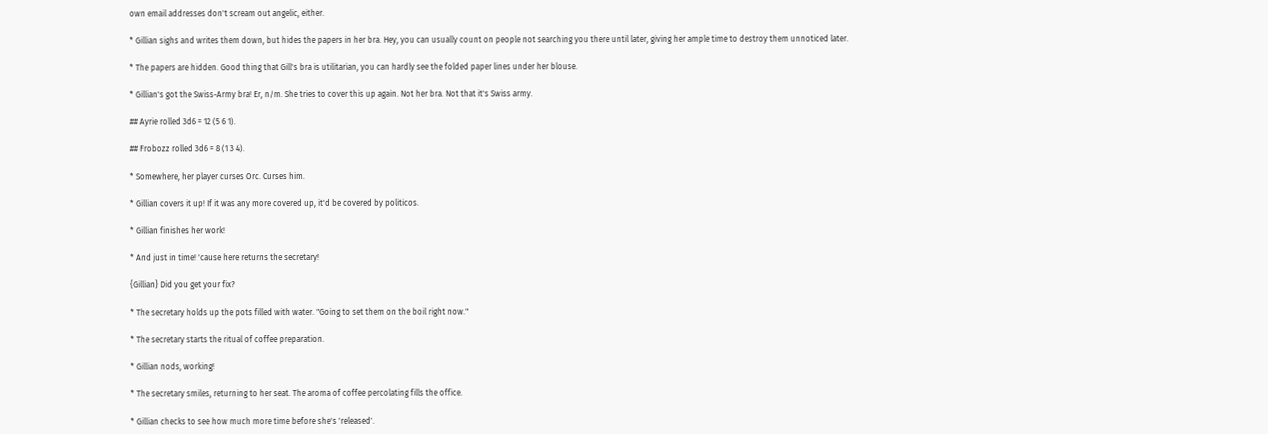own email addresses don't scream out angelic, either.

* Gillian sighs and writes them down, but hides the papers in her bra. Hey, you can usually count on people not searching you there until later, giving her ample time to destroy them unnoticed later.

* The papers are hidden. Good thing that Gill's bra is utilitarian, you can hardly see the folded paper lines under her blouse.

* Gillian's got the Swiss-Army bra! Er, n/m. She tries to cover this up again. Not her bra. Not that it's Swiss army.

## Ayrie rolled 3d6 = 12 (5 6 1).

## Frobozz rolled 3d6 = 8 (1 3 4).

* Somewhere, her player curses Orc. Curses him.

* Gillian covers it up! If it was any more covered up, it'd be covered by politicos.

* Gillian finishes her work!

* And just in time! 'cause here returns the secretary!

{Gillian} Did you get your fix?

* The secretary holds up the pots filled with water. "Going to set them on the boil right now."

* The secretary starts the ritual of coffee preparation.

* Gillian nods, working!

* The secretary smiles, returning to her seat. The aroma of coffee percolating fills the office.

* Gillian checks to see how much more time before she's 'released'.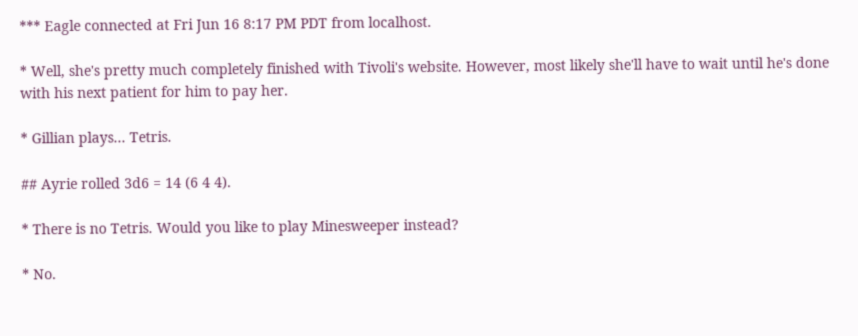*** Eagle connected at Fri Jun 16 8:17 PM PDT from localhost.

* Well, she's pretty much completely finished with Tivoli's website. However, most likely she'll have to wait until he's done with his next patient for him to pay her.

* Gillian plays... Tetris.

## Ayrie rolled 3d6 = 14 (6 4 4).

* There is no Tetris. Would you like to play Minesweeper instead?

* No.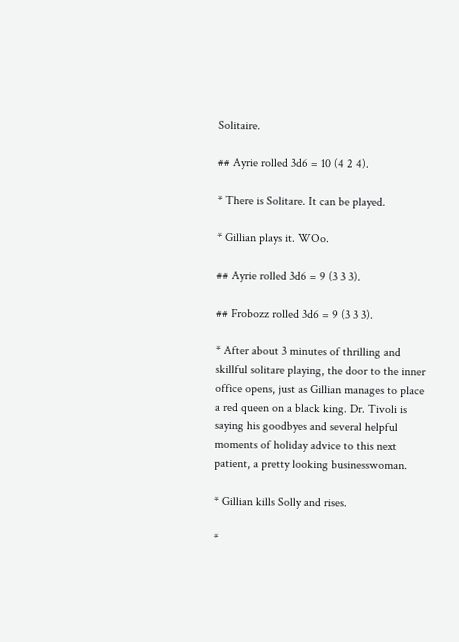Solitaire.

## Ayrie rolled 3d6 = 10 (4 2 4).

* There is Solitare. It can be played.

* Gillian plays it. WOo.

## Ayrie rolled 3d6 = 9 (3 3 3).

## Frobozz rolled 3d6 = 9 (3 3 3).

* After about 3 minutes of thrilling and skillful solitare playing, the door to the inner office opens, just as Gillian manages to place a red queen on a black king. Dr. Tivoli is saying his goodbyes and several helpful moments of holiday advice to this next patient, a pretty looking businesswoman.

* Gillian kills Solly and rises.

*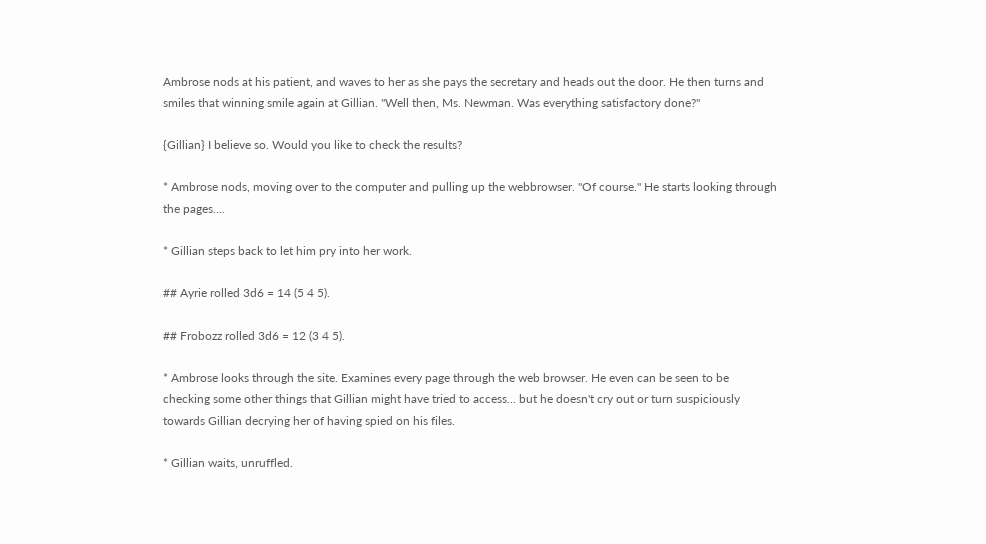Ambrose nods at his patient, and waves to her as she pays the secretary and heads out the door. He then turns and smiles that winning smile again at Gillian. "Well then, Ms. Newman. Was everything satisfactory done?"

{Gillian} I believe so. Would you like to check the results?

* Ambrose nods, moving over to the computer and pulling up the webbrowser. "Of course." He starts looking through the pages....

* Gillian steps back to let him pry into her work.

## Ayrie rolled 3d6 = 14 (5 4 5).

## Frobozz rolled 3d6 = 12 (3 4 5).

* Ambrose looks through the site. Examines every page through the web browser. He even can be seen to be checking some other things that Gillian might have tried to access... but he doesn't cry out or turn suspiciously towards Gillian decrying her of having spied on his files.

* Gillian waits, unruffled.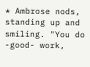* Ambrose nods, standing up and smiling. "You do -good- work,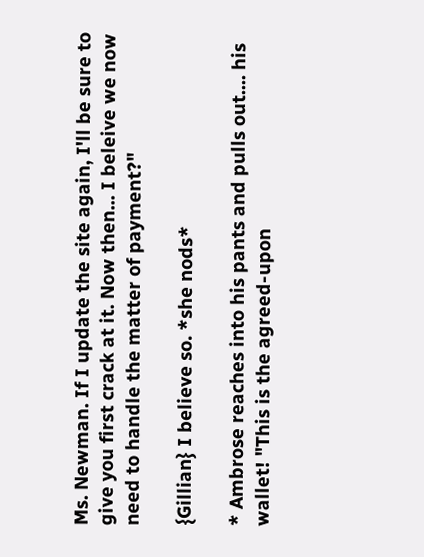Ms. Newman. If I update the site again, I'll be sure to give you first crack at it. Now then... I beleive we now need to handle the matter of payment?"

{Gillian} I believe so. *she nods*

* Ambrose reaches into his pants and pulls out.... his wallet! "This is the agreed-upon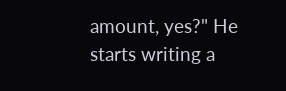amount, yes?" He starts writing a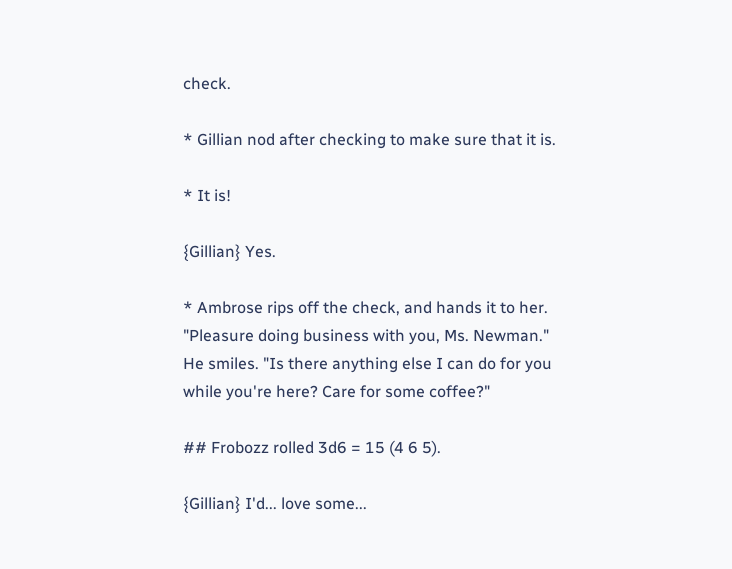check.

* Gillian nod after checking to make sure that it is.

* It is!

{Gillian} Yes.

* Ambrose rips off the check, and hands it to her. "Pleasure doing business with you, Ms. Newman." He smiles. "Is there anything else I can do for you while you're here? Care for some coffee?"

## Frobozz rolled 3d6 = 15 (4 6 5).

{Gillian} I'd... love some...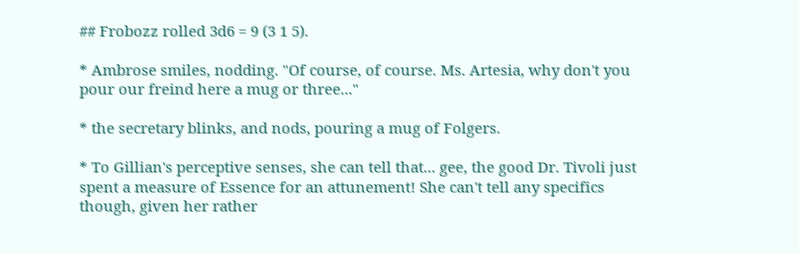## Frobozz rolled 3d6 = 9 (3 1 5).

* Ambrose smiles, nodding. "Of course, of course. Ms. Artesia, why don't you pour our freind here a mug or three..."

* the secretary blinks, and nods, pouring a mug of Folgers.

* To Gillian's perceptive senses, she can tell that... gee, the good Dr. Tivoli just spent a measure of Essence for an attunement! She can't tell any specifics though, given her rather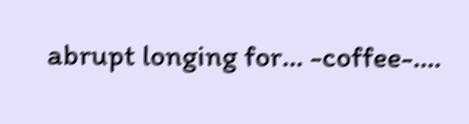abrupt longing for... -coffee-....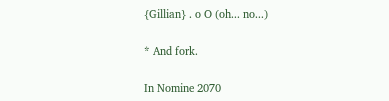{Gillian} . o O (oh... no...)

* And fork.

In Nomine 2070